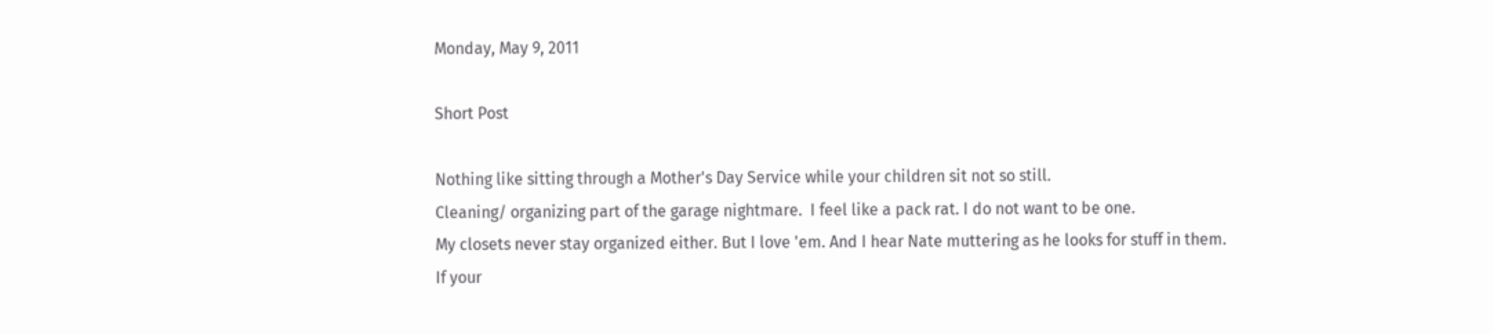Monday, May 9, 2011

Short Post

Nothing like sitting through a Mother's Day Service while your children sit not so still.
Cleaning/ organizing part of the garage nightmare.  I feel like a pack rat. I do not want to be one.
My closets never stay organized either. But I love 'em. And I hear Nate muttering as he looks for stuff in them.
If your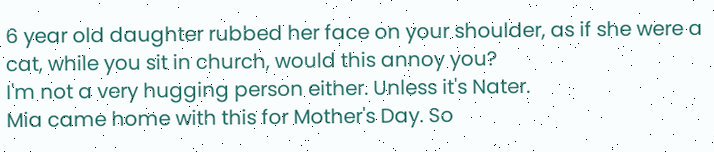6 year old daughter rubbed her face on your shoulder, as if she were a cat, while you sit in church, would this annoy you?
I'm not a very hugging person either. Unless it's Nater.
Mia came home with this for Mother's Day. So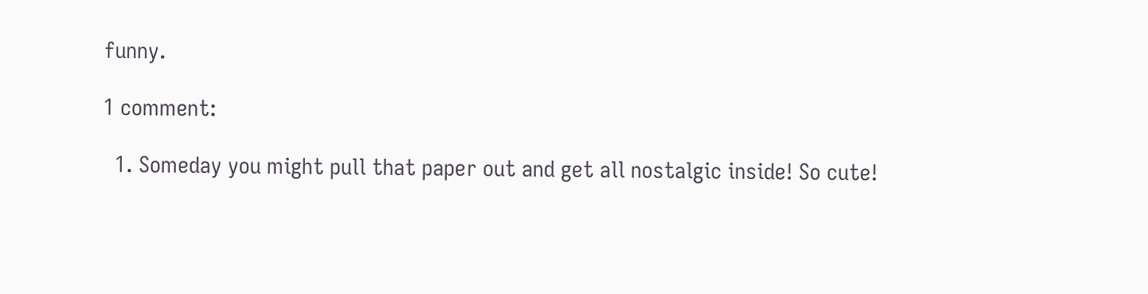funny.

1 comment:

  1. Someday you might pull that paper out and get all nostalgic inside! So cute!